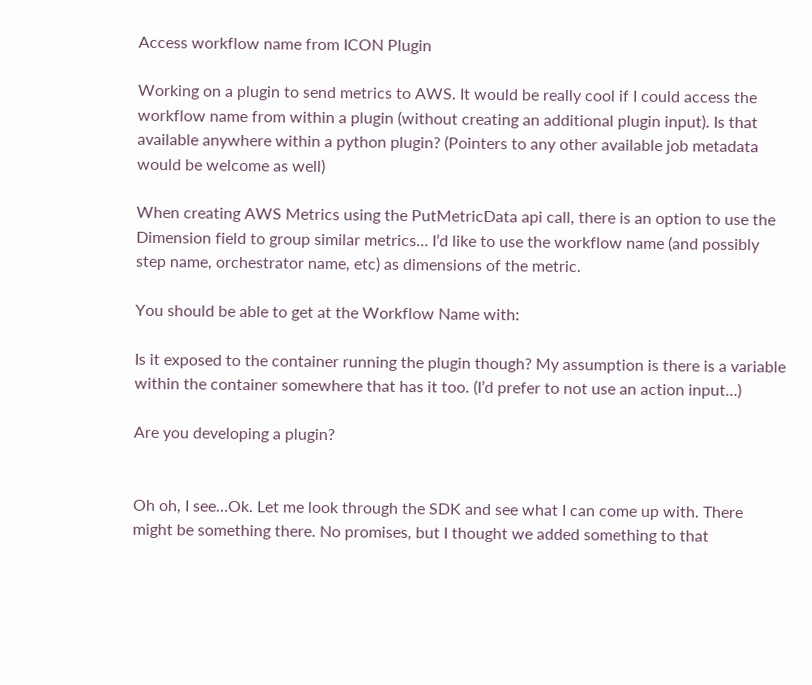Access workflow name from ICON Plugin

Working on a plugin to send metrics to AWS. It would be really cool if I could access the workflow name from within a plugin (without creating an additional plugin input). Is that available anywhere within a python plugin? (Pointers to any other available job metadata would be welcome as well)

When creating AWS Metrics using the PutMetricData api call, there is an option to use the Dimension field to group similar metrics… I’d like to use the workflow name (and possibly step name, orchestrator name, etc) as dimensions of the metric.

You should be able to get at the Workflow Name with:

Is it exposed to the container running the plugin though? My assumption is there is a variable within the container somewhere that has it too. (I’d prefer to not use an action input…)

Are you developing a plugin?


Oh oh, I see…Ok. Let me look through the SDK and see what I can come up with. There might be something there. No promises, but I thought we added something to that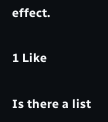effect.

1 Like

Is there a list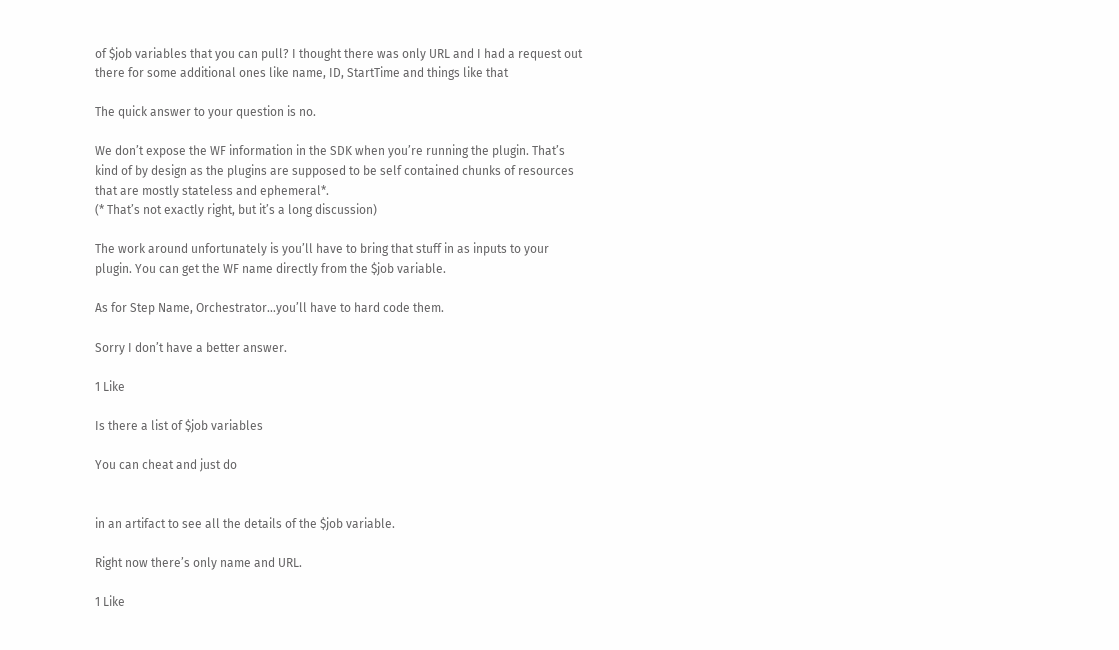of $job variables that you can pull? I thought there was only URL and I had a request out there for some additional ones like name, ID, StartTime and things like that

The quick answer to your question is no.

We don’t expose the WF information in the SDK when you’re running the plugin. That’s kind of by design as the plugins are supposed to be self contained chunks of resources that are mostly stateless and ephemeral*.
(* That’s not exactly right, but it’s a long discussion)

The work around unfortunately is you’ll have to bring that stuff in as inputs to your plugin. You can get the WF name directly from the $job variable.

As for Step Name, Orchestrator…you’ll have to hard code them.

Sorry I don’t have a better answer.

1 Like

Is there a list of $job variables

You can cheat and just do


in an artifact to see all the details of the $job variable.

Right now there’s only name and URL.

1 Like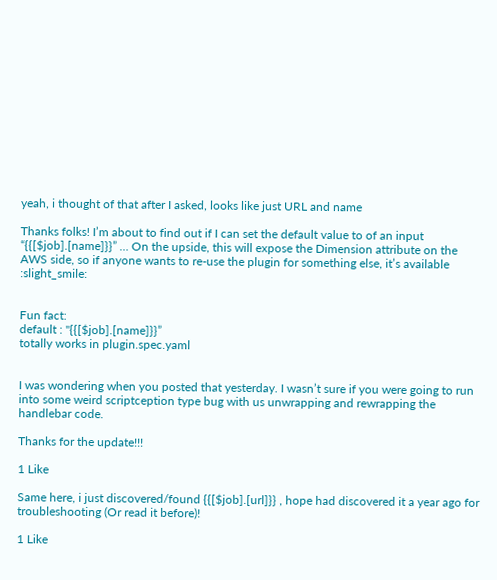yeah, i thought of that after I asked, looks like just URL and name

Thanks folks! I’m about to find out if I can set the default value to of an input “{{[$job].[name]}}” … On the upside, this will expose the Dimension attribute on the AWS side, so if anyone wants to re-use the plugin for something else, it’s available :slight_smile:


Fun fact:
default : "{{[$job].[name]}}”
totally works in plugin.spec.yaml


I was wondering when you posted that yesterday. I wasn’t sure if you were going to run into some weird scriptception type bug with us unwrapping and rewrapping the handlebar code.

Thanks for the update!!!

1 Like

Same here, i just discovered/found {{[$job].[url]}} , hope had discovered it a year ago for troubleshooting (Or read it before)!

1 Like